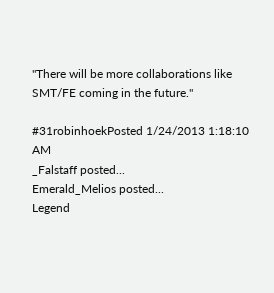"There will be more collaborations like SMT/FE coming in the future."

#31robinhoekPosted 1/24/2013 1:18:10 AM
_Falstaff posted...
Emerald_Melios posted...
Legend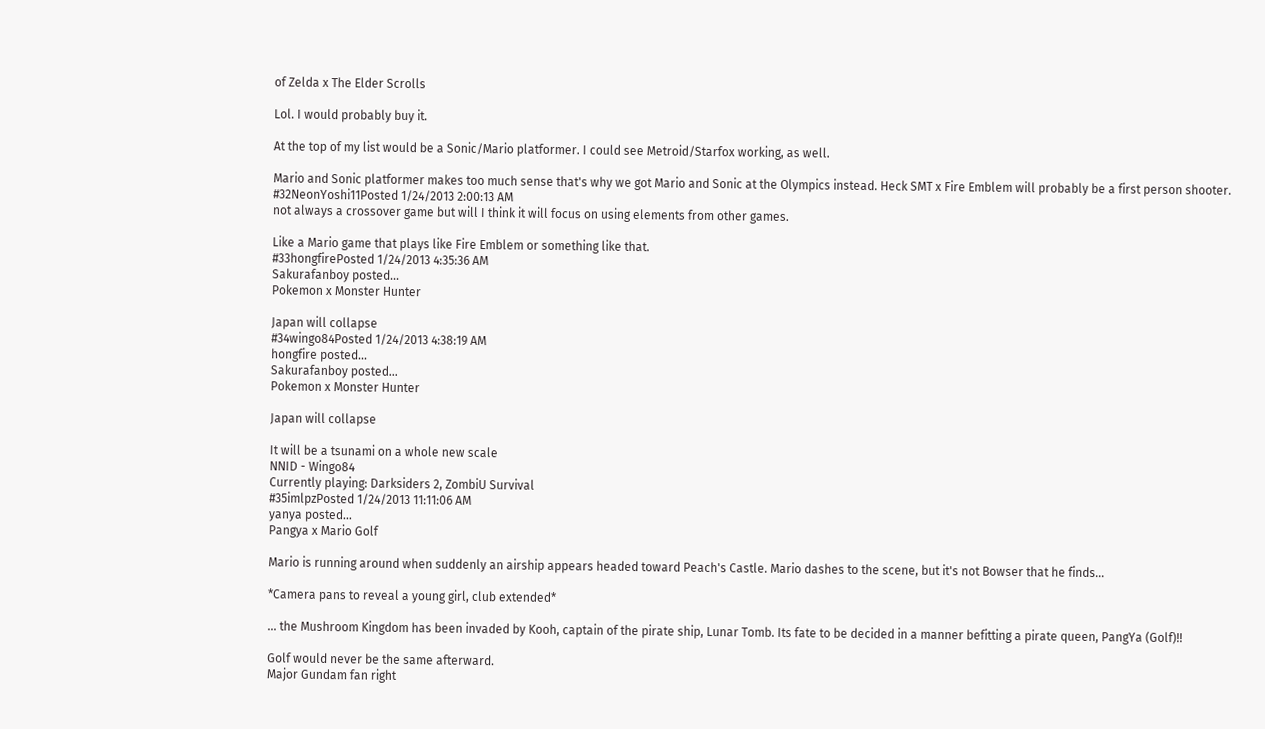of Zelda x The Elder Scrolls

Lol. I would probably buy it.

At the top of my list would be a Sonic/Mario platformer. I could see Metroid/Starfox working, as well.

Mario and Sonic platformer makes too much sense that's why we got Mario and Sonic at the Olympics instead. Heck SMT x Fire Emblem will probably be a first person shooter.
#32NeonYoshi11Posted 1/24/2013 2:00:13 AM
not always a crossover game but will I think it will focus on using elements from other games.

Like a Mario game that plays like Fire Emblem or something like that.
#33hongfirePosted 1/24/2013 4:35:36 AM
Sakurafanboy posted...
Pokemon x Monster Hunter

Japan will collapse
#34wingo84Posted 1/24/2013 4:38:19 AM
hongfire posted...
Sakurafanboy posted...
Pokemon x Monster Hunter

Japan will collapse

It will be a tsunami on a whole new scale
NNID - Wingo84
Currently playing: Darksiders 2, ZombiU Survival
#35imlpzPosted 1/24/2013 11:11:06 AM
yanya posted...
Pangya x Mario Golf

Mario is running around when suddenly an airship appears headed toward Peach's Castle. Mario dashes to the scene, but it's not Bowser that he finds...

*Camera pans to reveal a young girl, club extended*

... the Mushroom Kingdom has been invaded by Kooh, captain of the pirate ship, Lunar Tomb. Its fate to be decided in a manner befitting a pirate queen, PangYa (Golf)!!

Golf would never be the same afterward.
Major Gundam fan right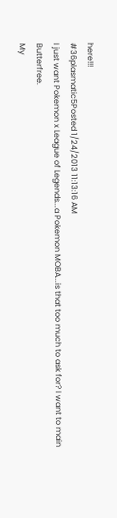here!!!
#36plasmatic5Posted 1/24/2013 11:13:16 AM
I just want Pokemon x League of Legends...a Pokemon MOBA...is that too much to ask for? I want to main Butterfree.
My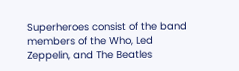Superheroes consist of the band members of the Who, Led Zeppelin, and The Beatles